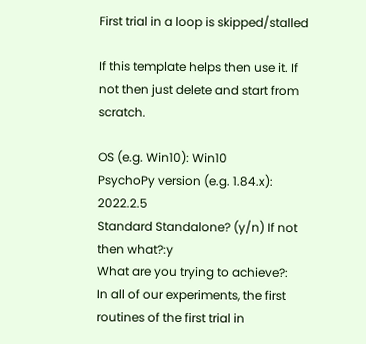First trial in a loop is skipped/stalled

If this template helps then use it. If not then just delete and start from scratch.

OS (e.g. Win10): Win10
PsychoPy version (e.g. 1.84.x): 2022.2.5
Standard Standalone? (y/n) If not then what?:y
What are you trying to achieve?:
In all of our experiments, the first routines of the first trial in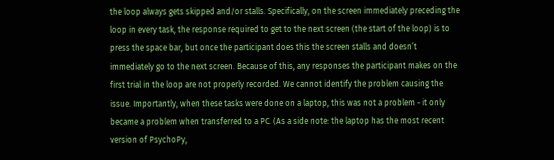the loop always gets skipped and/or stalls. Specifically, on the screen immediately preceding the loop in every task, the response required to get to the next screen (the start of the loop) is to press the space bar, but once the participant does this the screen stalls and doesn’t immediately go to the next screen. Because of this, any responses the participant makes on the first trial in the loop are not properly recorded. We cannot identify the problem causing the issue. Importantly, when these tasks were done on a laptop, this was not a problem - it only became a problem when transferred to a PC. (As a side note: the laptop has the most recent version of PsychoPy,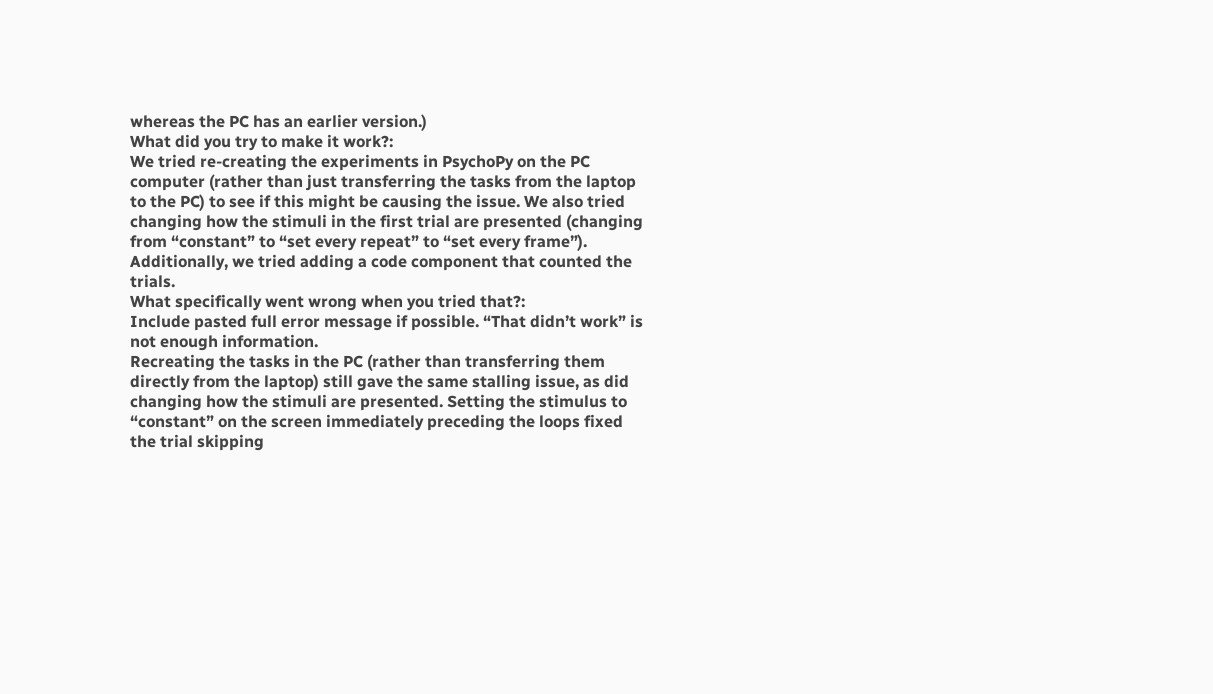whereas the PC has an earlier version.)
What did you try to make it work?:
We tried re-creating the experiments in PsychoPy on the PC computer (rather than just transferring the tasks from the laptop to the PC) to see if this might be causing the issue. We also tried changing how the stimuli in the first trial are presented (changing from “constant” to “set every repeat” to “set every frame”). Additionally, we tried adding a code component that counted the trials.
What specifically went wrong when you tried that?:
Include pasted full error message if possible. “That didn’t work” is not enough information.
Recreating the tasks in the PC (rather than transferring them directly from the laptop) still gave the same stalling issue, as did changing how the stimuli are presented. Setting the stimulus to “constant” on the screen immediately preceding the loops fixed the trial skipping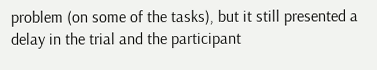problem (on some of the tasks), but it still presented a delay in the trial and the participant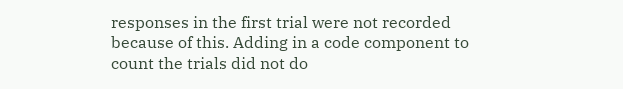responses in the first trial were not recorded because of this. Adding in a code component to count the trials did not do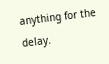anything for the delay.